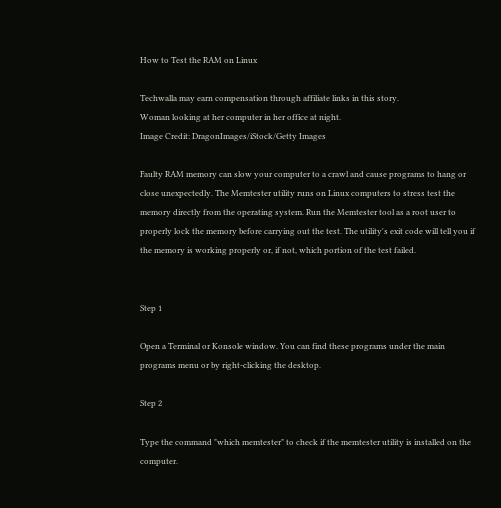How to Test the RAM on Linux

Techwalla may earn compensation through affiliate links in this story.
Woman looking at her computer in her office at night.
Image Credit: DragonImages/iStock/Getty Images

Faulty RAM memory can slow your computer to a crawl and cause programs to hang or close unexpectedly. The Memtester utility runs on Linux computers to stress test the memory directly from the operating system. Run the Memtester tool as a root user to properly lock the memory before carrying out the test. The utility's exit code will tell you if the memory is working properly or, if not, which portion of the test failed.


Step 1

Open a Terminal or Konsole window. You can find these programs under the main programs menu or by right-clicking the desktop.

Step 2

Type the command "which memtester" to check if the memtester utility is installed on the computer.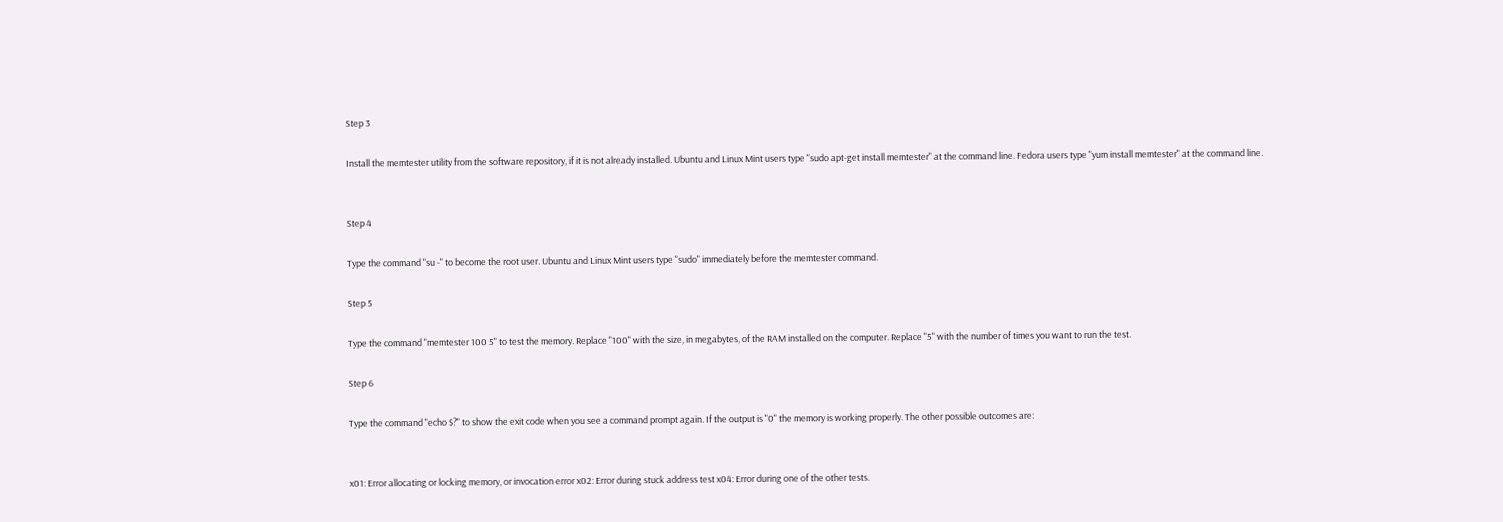Step 3

Install the memtester utility from the software repository, if it is not already installed. Ubuntu and Linux Mint users type "sudo apt-get install memtester" at the command line. Fedora users type "yum install memtester" at the command line.


Step 4

Type the command "su -" to become the root user. Ubuntu and Linux Mint users type "sudo" immediately before the memtester command.

Step 5

Type the command "memtester 100 5" to test the memory. Replace "100" with the size, in megabytes, of the RAM installed on the computer. Replace "5" with the number of times you want to run the test.

Step 6

Type the command "echo $?" to show the exit code when you see a command prompt again. If the output is "0" the memory is working properly. The other possible outcomes are:


x01: Error allocating or locking memory, or invocation error x02: Error during stuck address test x04: Error during one of the other tests.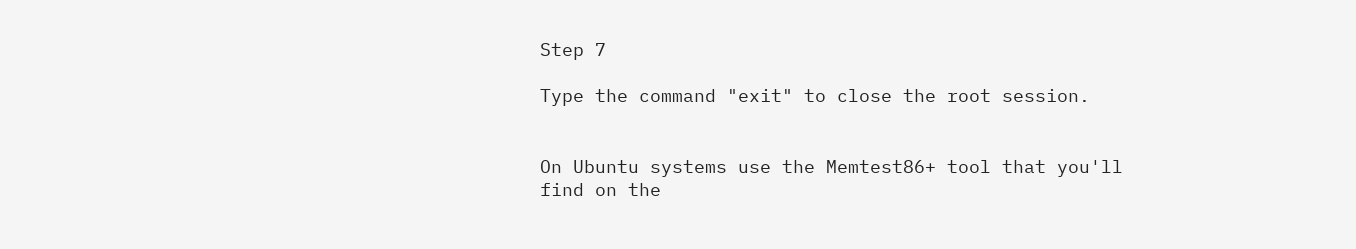Step 7

Type the command "exit" to close the root session.


On Ubuntu systems use the Memtest86+ tool that you'll find on the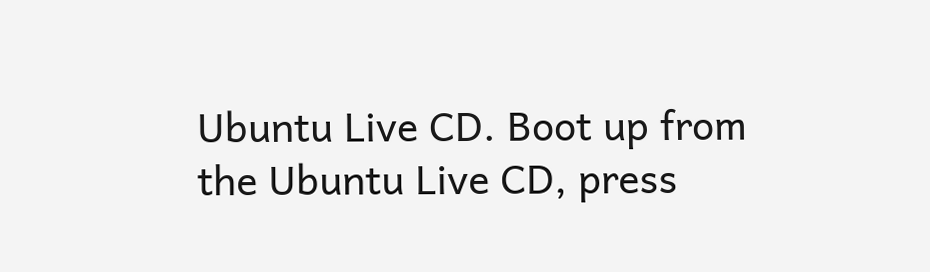Ubuntu Live CD. Boot up from the Ubuntu Live CD, press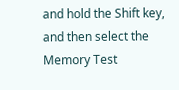and hold the Shift key, and then select the Memory Test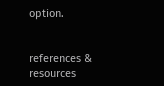option.


references & resources